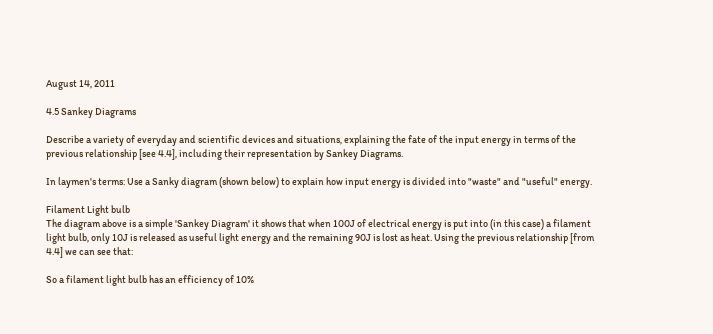August 14, 2011

4.5 Sankey Diagrams

Describe a variety of everyday and scientific devices and situations, explaining the fate of the input energy in terms of the previous relationship [see 4.4], including their representation by Sankey Diagrams.

In laymen's terms: Use a Sanky diagram (shown below) to explain how input energy is divided into "waste" and "useful" energy.

Filament Light bulb
The diagram above is a simple 'Sankey Diagram' it shows that when 100J of electrical energy is put into (in this case) a filament light bulb, only 10J is released as useful light energy and the remaining 90J is lost as heat. Using the previous relationship [from 4.4] we can see that:

So a filament light bulb has an efficiency of 10%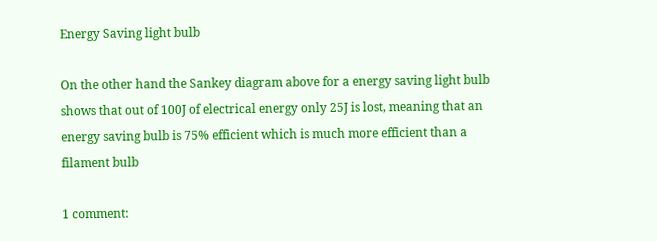Energy Saving light bulb

On the other hand the Sankey diagram above for a energy saving light bulb shows that out of 100J of electrical energy only 25J is lost, meaning that an energy saving bulb is 75% efficient which is much more efficient than a filament bulb

1 comment: